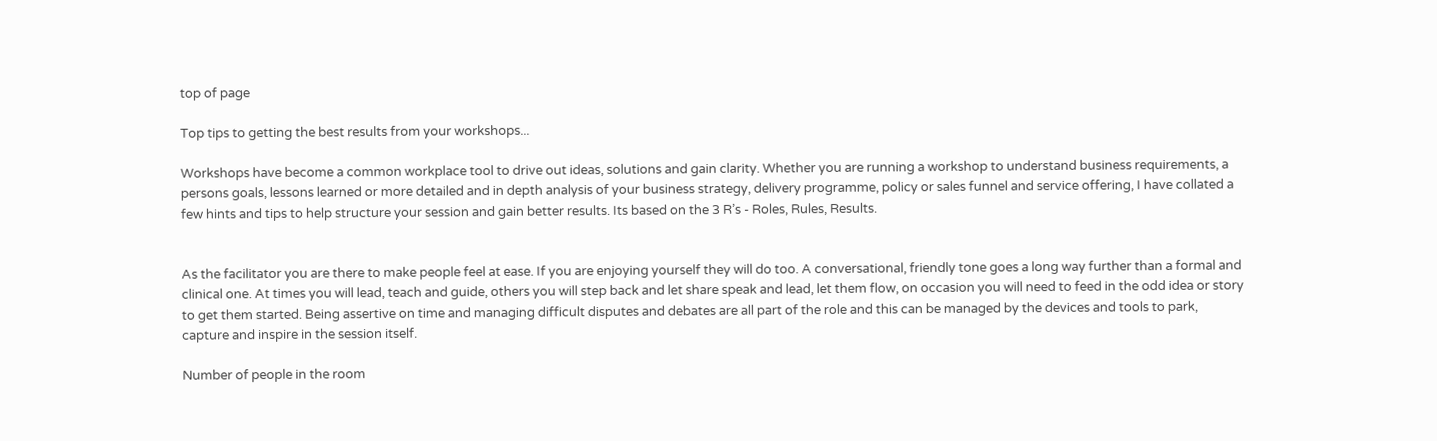top of page

Top tips to getting the best results from your workshops...

Workshops have become a common workplace tool to drive out ideas, solutions and gain clarity. Whether you are running a workshop to understand business requirements, a persons goals, lessons learned or more detailed and in depth analysis of your business strategy, delivery programme, policy or sales funnel and service offering, I have collated a few hints and tips to help structure your session and gain better results. Its based on the 3 R’s - Roles, Rules, Results.


As the facilitator you are there to make people feel at ease. If you are enjoying yourself they will do too. A conversational, friendly tone goes a long way further than a formal and clinical one. At times you will lead, teach and guide, others you will step back and let share speak and lead, let them flow, on occasion you will need to feed in the odd idea or story to get them started. Being assertive on time and managing difficult disputes and debates are all part of the role and this can be managed by the devices and tools to park, capture and inspire in the session itself.

Number of people in the room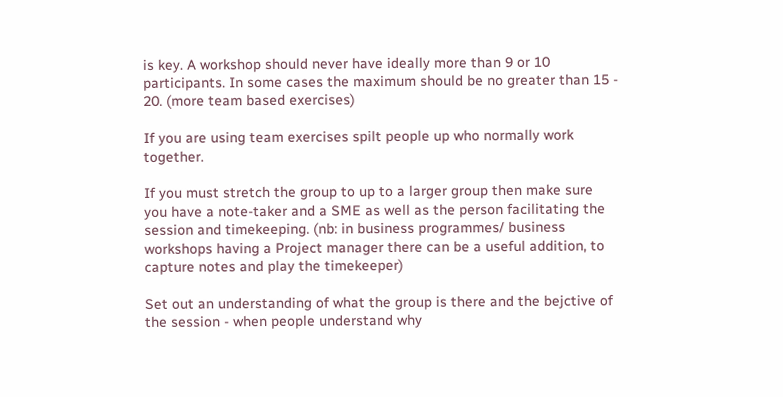is key. A workshop should never have ideally more than 9 or 10 participants. In some cases the maximum should be no greater than 15 - 20. (more team based exercises)

If you are using team exercises spilt people up who normally work together.

If you must stretch the group to up to a larger group then make sure you have a note-taker and a SME as well as the person facilitating the session and timekeeping. (nb: in business programmes/ business workshops having a Project manager there can be a useful addition, to capture notes and play the timekeeper)

Set out an understanding of what the group is there and the bejctive of the session - when people understand why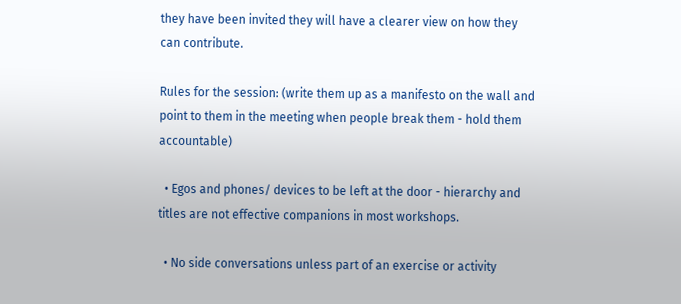they have been invited they will have a clearer view on how they can contribute.

Rules for the session: (write them up as a manifesto on the wall and point to them in the meeting when people break them - hold them accountable)

  • Egos and phones/ devices to be left at the door - hierarchy and titles are not effective companions in most workshops.

  • No side conversations unless part of an exercise or activity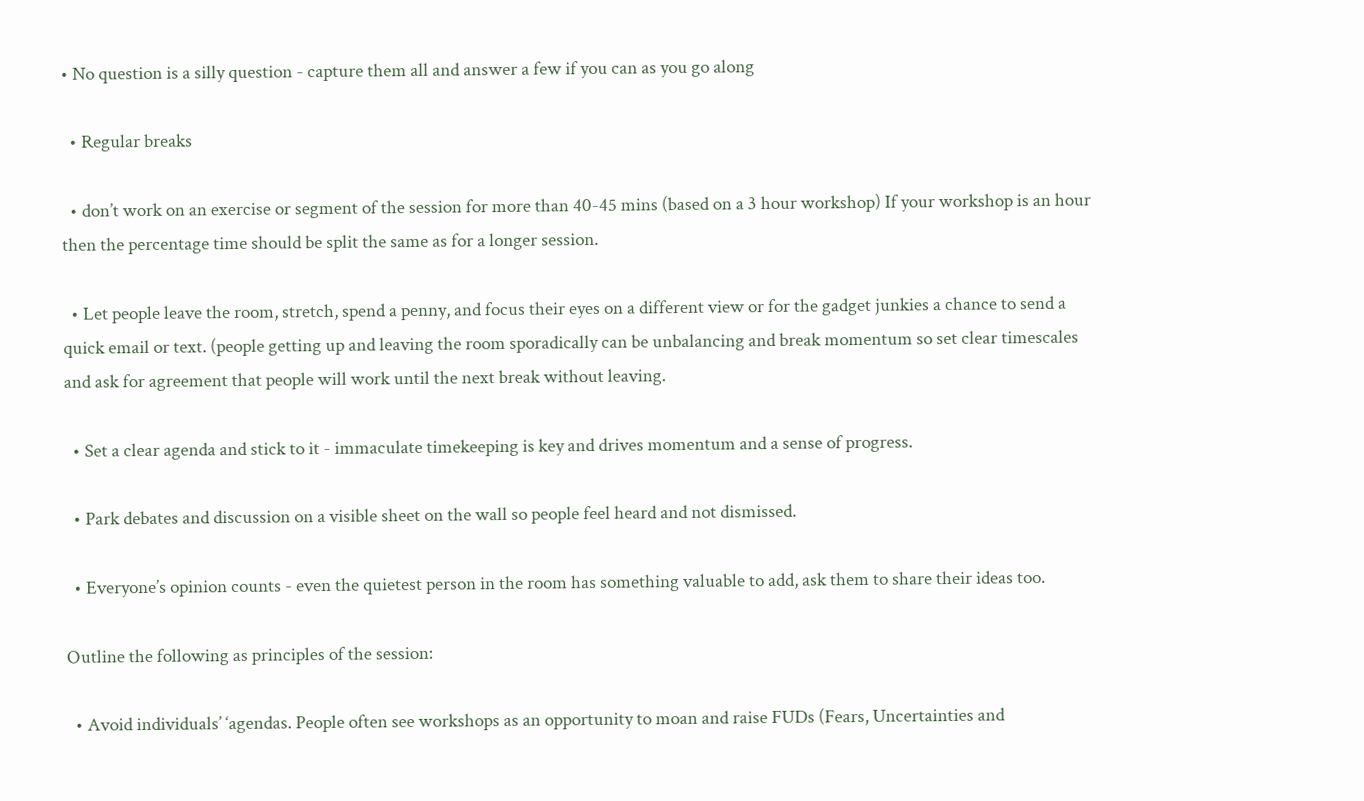• No question is a silly question - capture them all and answer a few if you can as you go along

  • Regular breaks

  • don’t work on an exercise or segment of the session for more than 40-45 mins (based on a 3 hour workshop) If your workshop is an hour then the percentage time should be split the same as for a longer session.

  • Let people leave the room, stretch, spend a penny, and focus their eyes on a different view or for the gadget junkies a chance to send a quick email or text. (people getting up and leaving the room sporadically can be unbalancing and break momentum so set clear timescales and ask for agreement that people will work until the next break without leaving.

  • Set a clear agenda and stick to it - immaculate timekeeping is key and drives momentum and a sense of progress.

  • Park debates and discussion on a visible sheet on the wall so people feel heard and not dismissed.

  • Everyone’s opinion counts - even the quietest person in the room has something valuable to add, ask them to share their ideas too.

Outline the following as principles of the session:

  • Avoid individuals’ ‘agendas. People often see workshops as an opportunity to moan and raise FUDs (Fears, Uncertainties and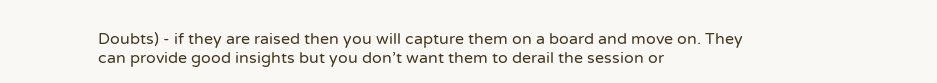Doubts) - if they are raised then you will capture them on a board and move on. They can provide good insights but you don’t want them to derail the session or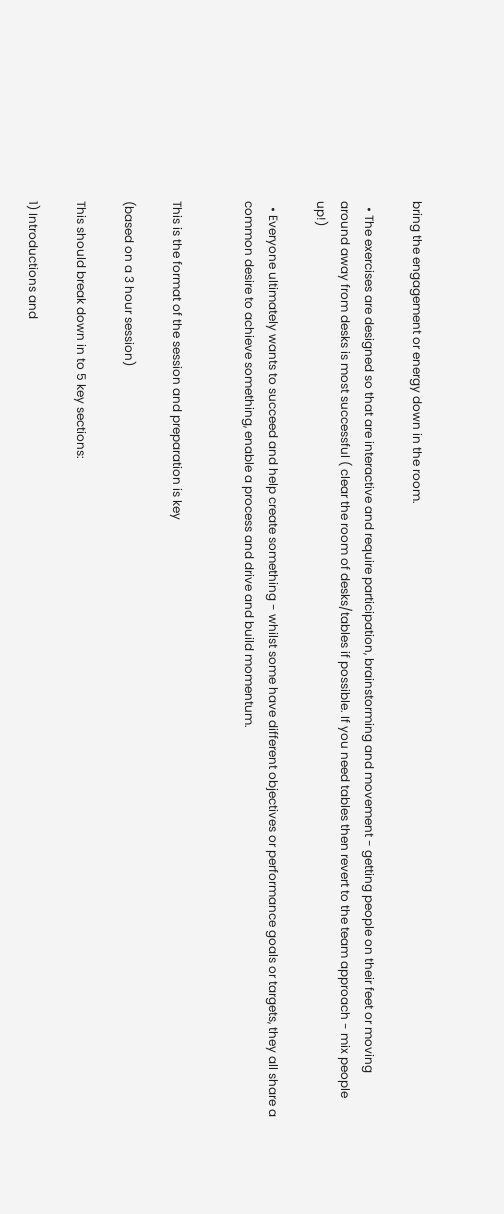bring the engagement or energy down in the room.

  • The exercises are designed so that are interactive and require participation, brainstorming and movement - getting people on their feet or moving around away from desks is most successful ( clear the room of desks/tables if possible. If you need tables then revert to the team approach - mix people up!)

  • Everyone ultimately wants to succeed and help create something - whilst some have different objectives or performance goals or targets, they all share a common desire to achieve something, enable a process and drive and build momentum.


This is the format of the session and preparation is key

(based on a 3 hour session)

This should break down in to 5 key sections:

1) Introductions and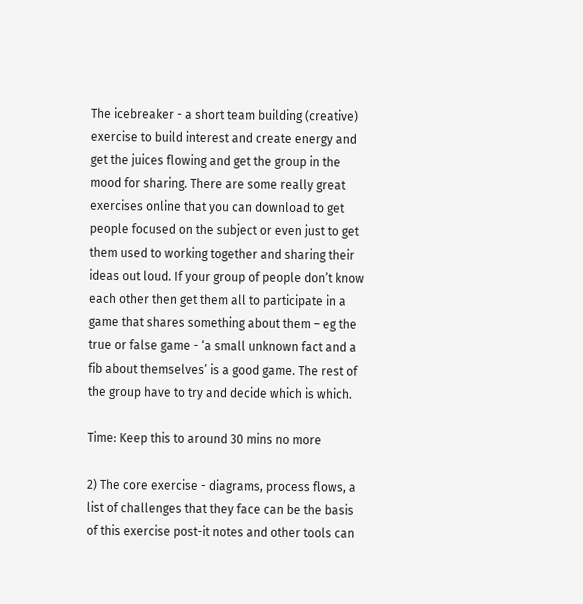The icebreaker - a short team building (creative) exercise to build interest and create energy and get the juices flowing and get the group in the mood for sharing. There are some really great exercises online that you can download to get people focused on the subject or even just to get them used to working together and sharing their ideas out loud. If your group of people don’t know each other then get them all to participate in a game that shares something about them – eg the true or false game - ‘a small unknown fact and a fib about themselves’ is a good game. The rest of the group have to try and decide which is which.

Time: Keep this to around 30 mins no more

2) The core exercise - diagrams, process flows, a list of challenges that they face can be the basis of this exercise post-it notes and other tools can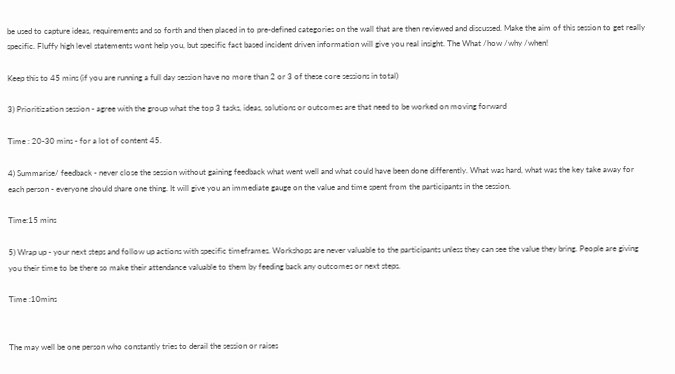be used to capture ideas, requirements and so forth and then placed in to pre-defined categories on the wall that are then reviewed and discussed. Make the aim of this session to get really specific. Fluffy high level statements wont help you, but specific fact based incident driven information will give you real insight. The What /how /why /when!

Keep this to 45 mins (if you are running a full day session have no more than 2 or 3 of these core sessions in total)

3) Prioritization session - agree with the group what the top 3 tasks, ideas, solutions or outcomes are that need to be worked on moving forward

Time : 20-30 mins - for a lot of content 45.

4) Summarise/ feedback - never close the session without gaining feedback what went well and what could have been done differently. What was hard, what was the key take away for each person - everyone should share one thing. It will give you an immediate gauge on the value and time spent from the participants in the session.

Time:15 mins

5) Wrap up - your next steps and follow up actions with specific timeframes. Workshops are never valuable to the participants unless they can see the value they bring. People are giving you their time to be there so make their attendance valuable to them by feeding back any outcomes or next steps.

Time :10mins


The may well be one person who constantly tries to derail the session or raises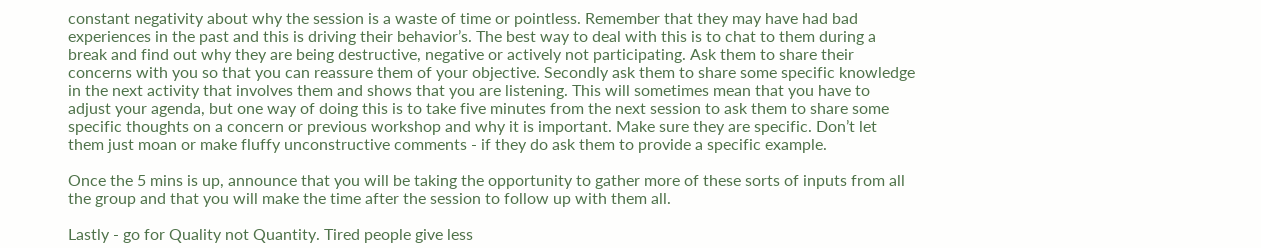constant negativity about why the session is a waste of time or pointless. Remember that they may have had bad experiences in the past and this is driving their behavior’s. The best way to deal with this is to chat to them during a break and find out why they are being destructive, negative or actively not participating. Ask them to share their concerns with you so that you can reassure them of your objective. Secondly ask them to share some specific knowledge in the next activity that involves them and shows that you are listening. This will sometimes mean that you have to adjust your agenda, but one way of doing this is to take five minutes from the next session to ask them to share some specific thoughts on a concern or previous workshop and why it is important. Make sure they are specific. Don’t let them just moan or make fluffy unconstructive comments - if they do ask them to provide a specific example.

Once the 5 mins is up, announce that you will be taking the opportunity to gather more of these sorts of inputs from all the group and that you will make the time after the session to follow up with them all.

Lastly - go for Quality not Quantity. Tired people give less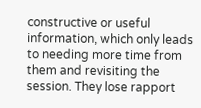constructive or useful information, which only leads to needing more time from them and revisiting the session. They lose rapport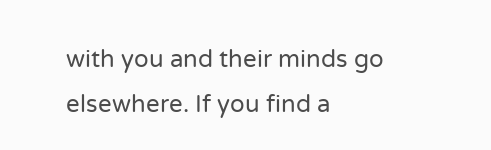with you and their minds go elsewhere. If you find a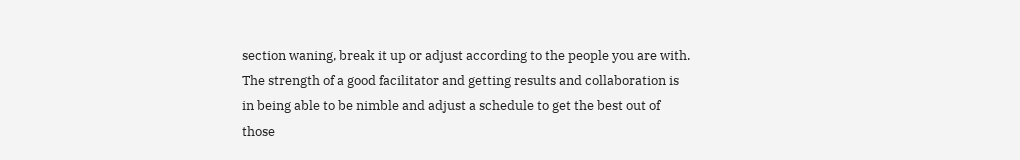section waning, break it up or adjust according to the people you are with. The strength of a good facilitator and getting results and collaboration is in being able to be nimble and adjust a schedule to get the best out of those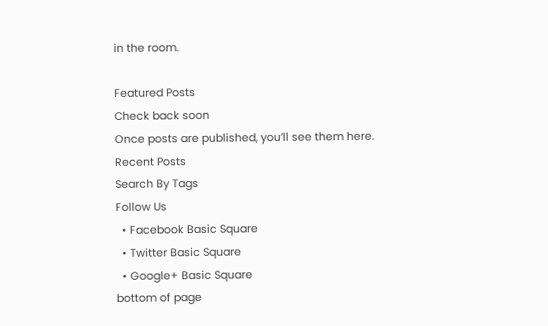in the room.

Featured Posts
Check back soon
Once posts are published, you’ll see them here.
Recent Posts
Search By Tags
Follow Us
  • Facebook Basic Square
  • Twitter Basic Square
  • Google+ Basic Square
bottom of page